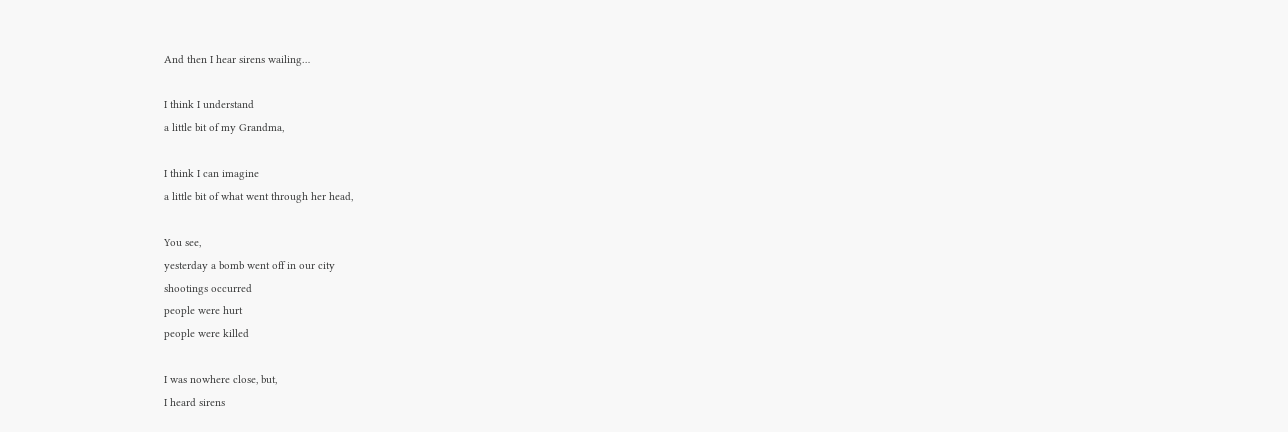And then I hear sirens wailing…

I think I understand
a little bit of my Grandma,

I think I can imagine
a little bit of what went through her head,

You see,
yesterday a bomb went off in our city
shootings occurred
people were hurt
people were killed

I was nowhere close, but,
I heard sirens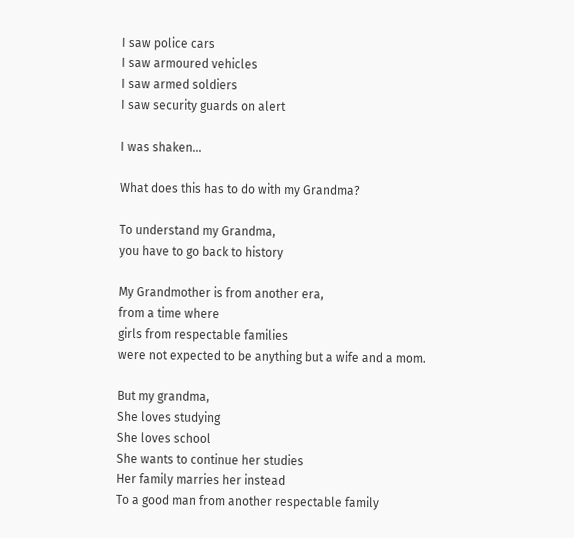I saw police cars
I saw armoured vehicles
I saw armed soldiers
I saw security guards on alert

I was shaken…

What does this has to do with my Grandma?

To understand my Grandma,
you have to go back to history

My Grandmother is from another era,
from a time where
girls from respectable families
were not expected to be anything but a wife and a mom.

But my grandma,
She loves studying
She loves school
She wants to continue her studies
Her family marries her instead
To a good man from another respectable family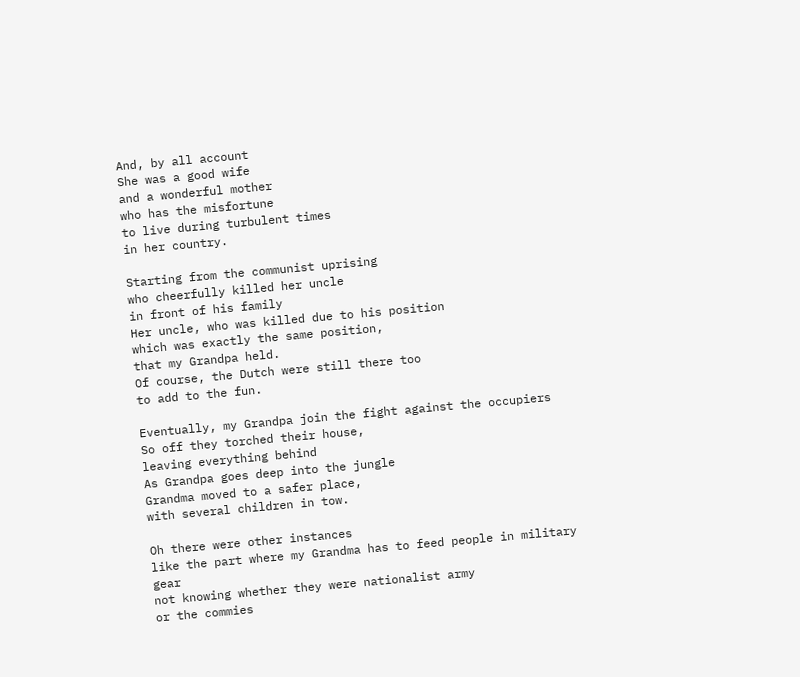And, by all account
She was a good wife
and a wonderful mother
who has the misfortune
to live during turbulent times
in her country.

Starting from the communist uprising
who cheerfully killed her uncle
in front of his family
Her uncle, who was killed due to his position
which was exactly the same position,
that my Grandpa held.
Of course, the Dutch were still there too
to add to the fun.

Eventually, my Grandpa join the fight against the occupiers
So off they torched their house,
leaving everything behind
As Grandpa goes deep into the jungle
Grandma moved to a safer place,
with several children in tow.

Oh there were other instances
like the part where my Grandma has to feed people in military gear
not knowing whether they were nationalist army
or the commies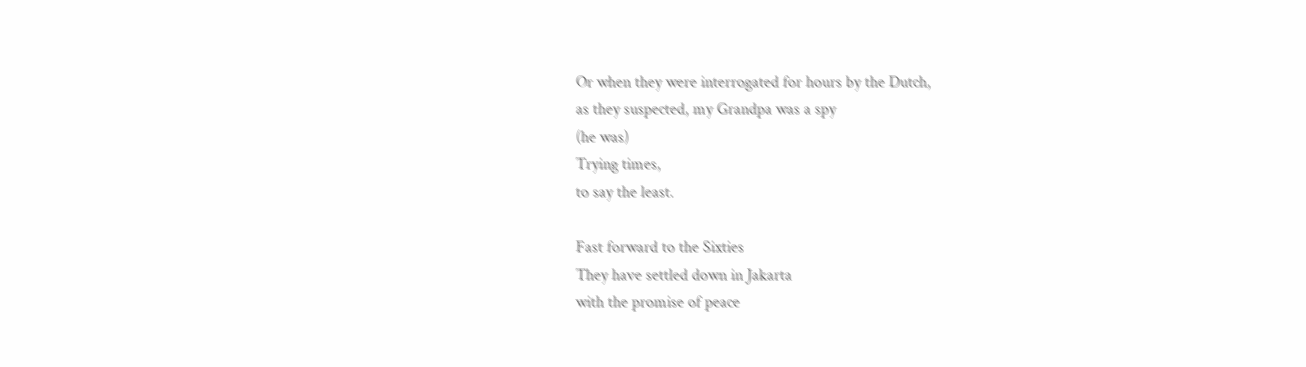Or when they were interrogated for hours by the Dutch,
as they suspected, my Grandpa was a spy
(he was)
Trying times,
to say the least.

Fast forward to the Sixties
They have settled down in Jakarta
with the promise of peace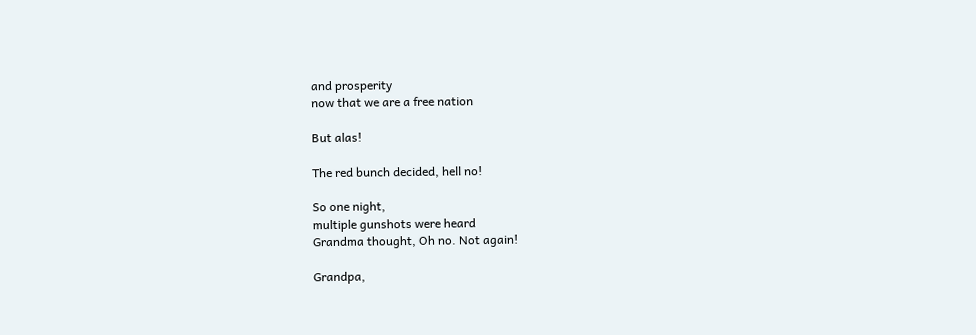and prosperity
now that we are a free nation

But alas!

The red bunch decided, hell no!

So one night,
multiple gunshots were heard
Grandma thought, Oh no. Not again!

Grandpa,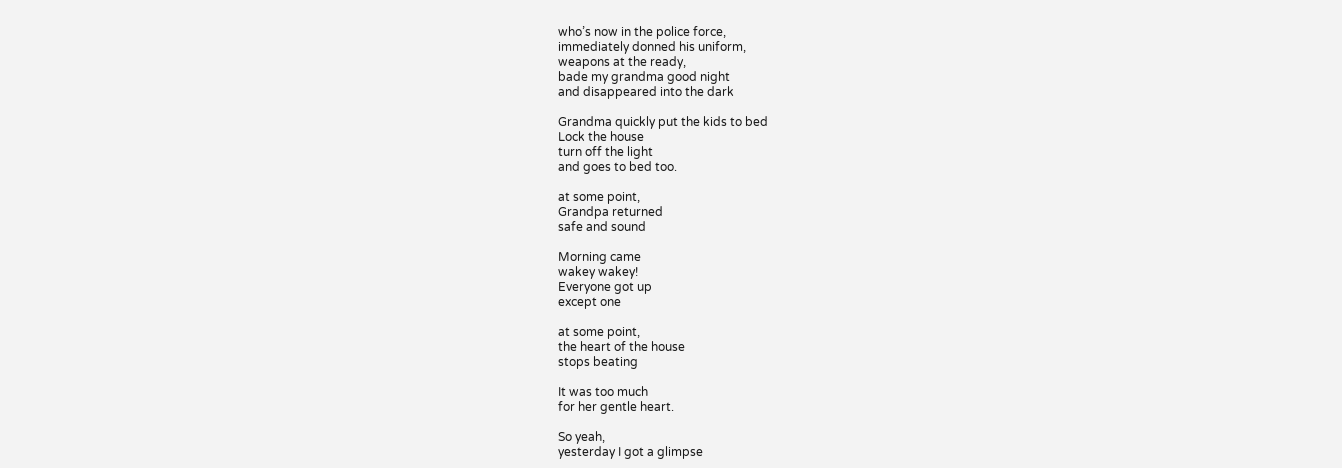who’s now in the police force,
immediately donned his uniform,
weapons at the ready,
bade my grandma good night
and disappeared into the dark

Grandma quickly put the kids to bed
Lock the house
turn off the light
and goes to bed too.

at some point,
Grandpa returned
safe and sound

Morning came
wakey wakey!
Everyone got up
except one

at some point,
the heart of the house
stops beating

It was too much
for her gentle heart.

So yeah,
yesterday I got a glimpse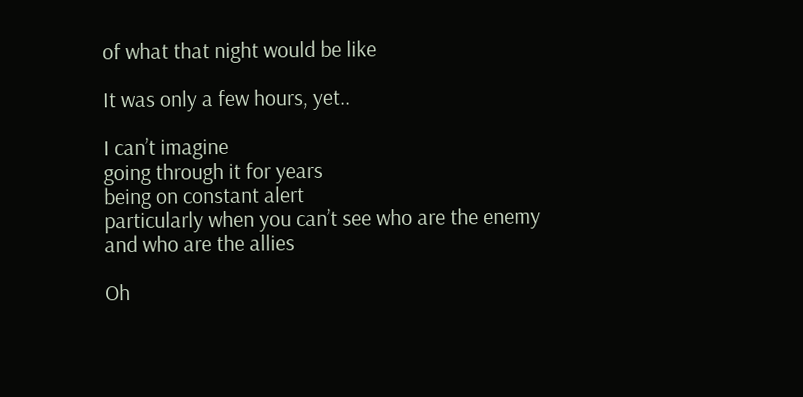of what that night would be like

It was only a few hours, yet..

I can’t imagine
going through it for years
being on constant alert
particularly when you can’t see who are the enemy
and who are the allies

Oh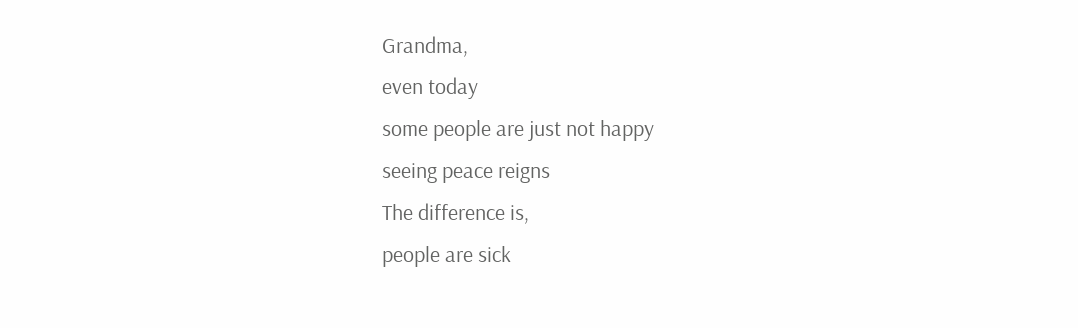Grandma,
even today
some people are just not happy
seeing peace reigns
The difference is,
people are sick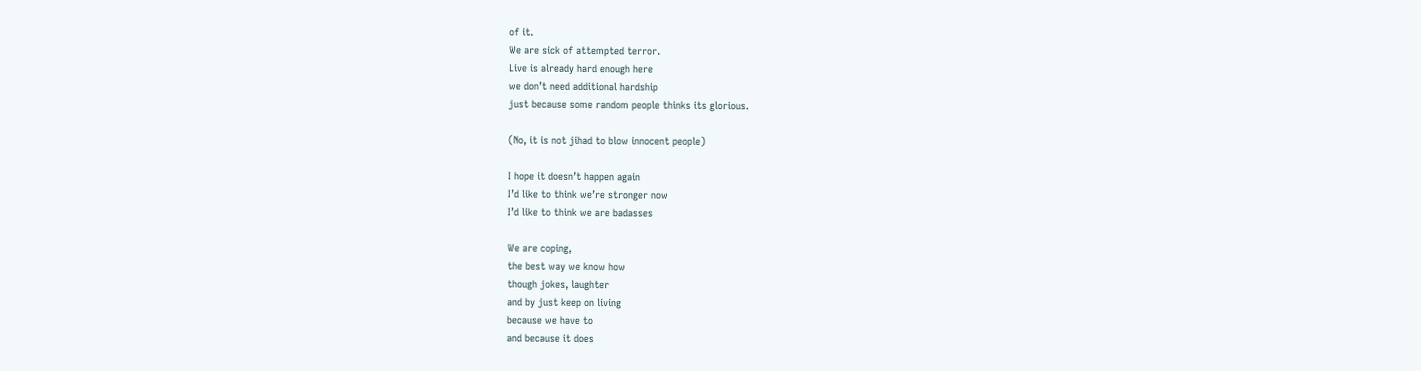of it.
We are sick of attempted terror.
Live is already hard enough here
we don’t need additional hardship
just because some random people thinks its glorious.

(No, it is not jihad to blow innocent people)

I hope it doesn’t happen again
I’d like to think we’re stronger now
I’d like to think we are badasses

We are coping,
the best way we know how
though jokes, laughter
and by just keep on living
because we have to
and because it does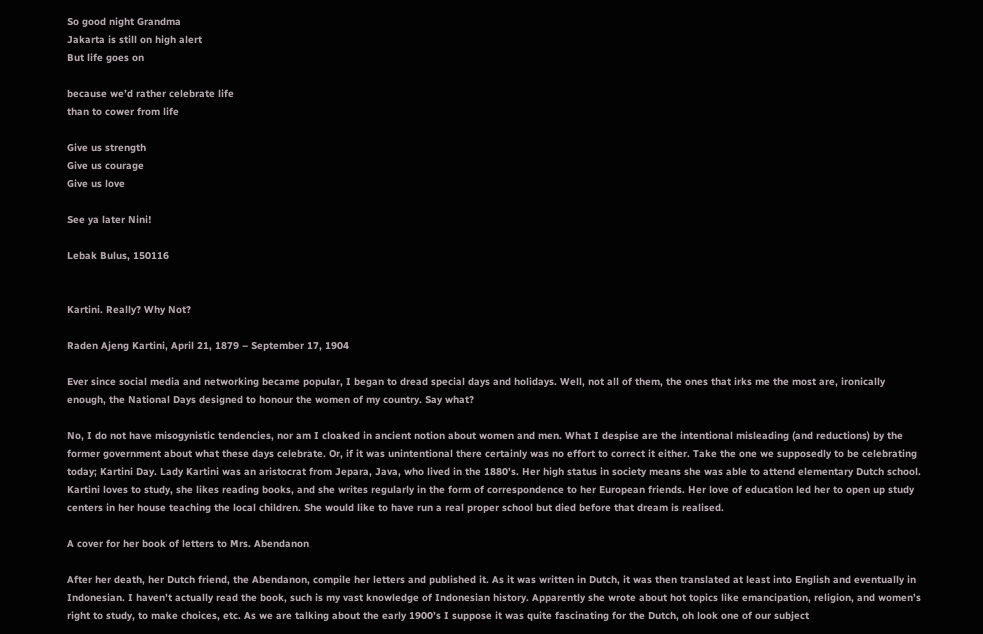So good night Grandma
Jakarta is still on high alert
But life goes on

because we’d rather celebrate life
than to cower from life

Give us strength
Give us courage
Give us love

See ya later Nini!

Lebak Bulus, 150116


Kartini. Really? Why Not?

Raden Ajeng Kartini, April 21, 1879 – September 17, 1904

Ever since social media and networking became popular, I began to dread special days and holidays. Well, not all of them, the ones that irks me the most are, ironically enough, the National Days designed to honour the women of my country. Say what?

No, I do not have misogynistic tendencies, nor am I cloaked in ancient notion about women and men. What I despise are the intentional misleading (and reductions) by the former government about what these days celebrate. Or, if it was unintentional there certainly was no effort to correct it either. Take the one we supposedly to be celebrating today; Kartini Day. Lady Kartini was an aristocrat from Jepara, Java, who lived in the 1880’s. Her high status in society means she was able to attend elementary Dutch school. Kartini loves to study, she likes reading books, and she writes regularly in the form of correspondence to her European friends. Her love of education led her to open up study centers in her house teaching the local children. She would like to have run a real proper school but died before that dream is realised.

A cover for her book of letters to Mrs. Abendanon

After her death, her Dutch friend, the Abendanon, compile her letters and published it. As it was written in Dutch, it was then translated at least into English and eventually in Indonesian. I haven’t actually read the book, such is my vast knowledge of Indonesian history. Apparently she wrote about hot topics like emancipation, religion, and women’s right to study, to make choices, etc. As we are talking about the early 1900’s I suppose it was quite fascinating for the Dutch, oh look one of our subject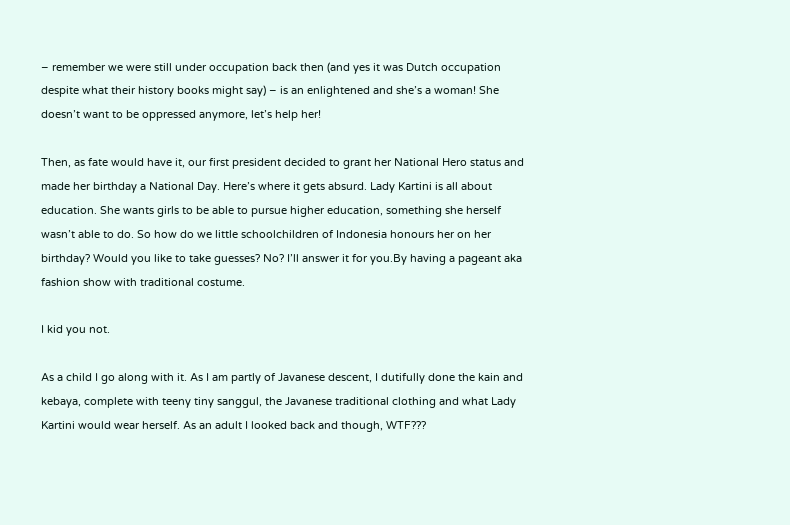– remember we were still under occupation back then (and yes it was Dutch occupation despite what their history books might say) – is an enlightened and she’s a woman! She doesn’t want to be oppressed anymore, let’s help her!

Then, as fate would have it, our first president decided to grant her National Hero status and made her birthday a National Day. Here’s where it gets absurd. Lady Kartini is all about education. She wants girls to be able to pursue higher education, something she herself wasn’t able to do. So how do we little schoolchildren of Indonesia honours her on her birthday? Would you like to take guesses? No? I’ll answer it for you.By having a pageant aka fashion show with traditional costume.

I kid you not.

As a child I go along with it. As I am partly of Javanese descent, I dutifully done the kain and kebaya, complete with teeny tiny sanggul, the Javanese traditional clothing and what Lady Kartini would wear herself. As an adult I looked back and though, WTF???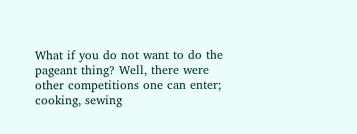What if you do not want to do the pageant thing? Well, there were other competitions one can enter; cooking, sewing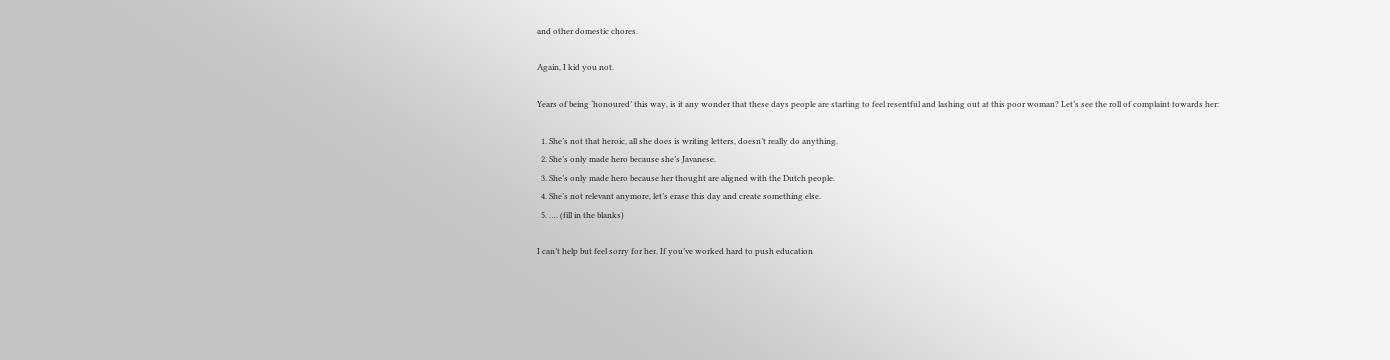and other domestic chores.

Again, I kid you not.

Years of being ‘honoured’ this way, is it any wonder that these days people are starting to feel resentful and lashing out at this poor woman? Let’s see the roll of complaint towards her:

  1. She’s not that heroic, all she does is writing letters, doesn’t really do anything.
  2. She’s only made hero because she’s Javanese.
  3. She’s only made hero because her thought are aligned with the Dutch people.
  4. She’s not relevant anymore, let’s erase this day and create something else.
  5. …. (fill in the blanks)

I can’t help but feel sorry for her. If you’ve worked hard to push education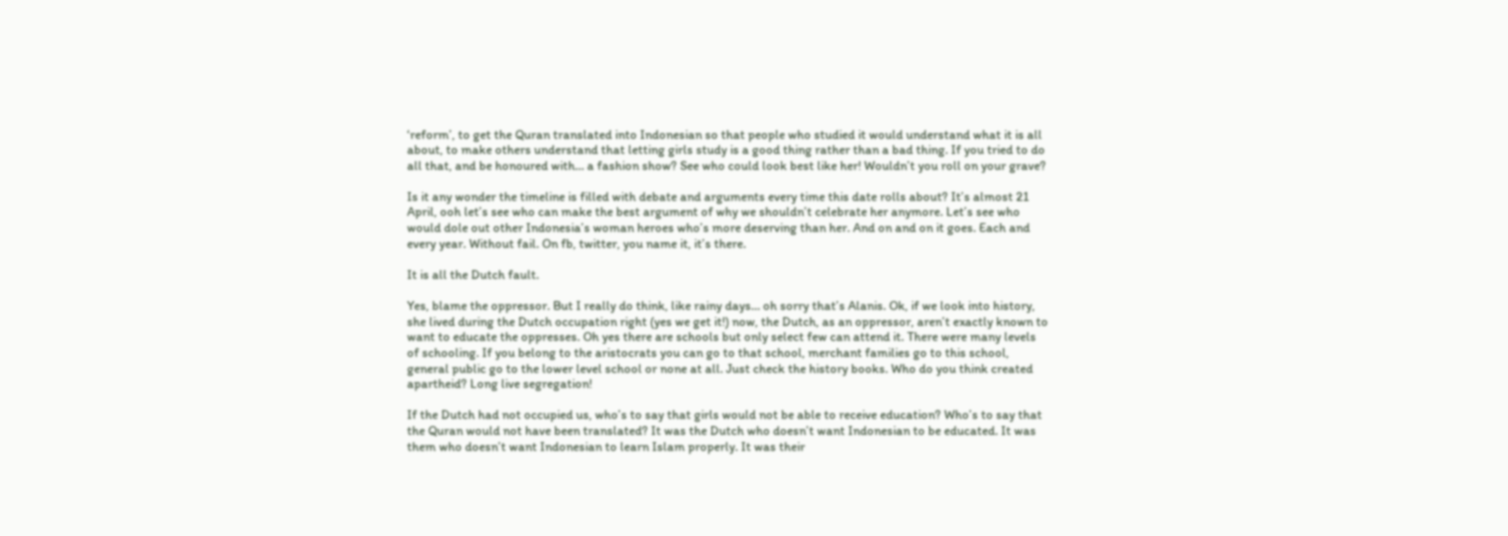‘reform’, to get the Quran translated into Indonesian so that people who studied it would understand what it is all about, to make others understand that letting girls study is a good thing rather than a bad thing. If you tried to do all that, and be honoured with… a fashion show? See who could look best like her! Wouldn’t you roll on your grave?

Is it any wonder the timeline is filled with debate and arguments every time this date rolls about? It’s almost 21 April, ooh let’s see who can make the best argument of why we shouldn’t celebrate her anymore. Let’s see who would dole out other Indonesia’s woman heroes who’s more deserving than her. And on and on it goes. Each and every year. Without fail. On fb, twitter, you name it, it’s there.

It is all the Dutch fault.

Yes, blame the oppressor. But I really do think, like rainy days… oh sorry that’s Alanis. Ok, if we look into history, she lived during the Dutch occupation right (yes we get it!) now, the Dutch, as an oppressor, aren’t exactly known to want to educate the oppresses. Oh yes there are schools but only select few can attend it. There were many levels of schooling. If you belong to the aristocrats you can go to that school, merchant families go to this school, general public go to the lower level school or none at all. Just check the history books. Who do you think created apartheid? Long live segregation!

If the Dutch had not occupied us, who’s to say that girls would not be able to receive education? Who’s to say that the Quran would not have been translated? It was the Dutch who doesn’t want Indonesian to be educated. It was them who doesn’t want Indonesian to learn Islam properly. It was their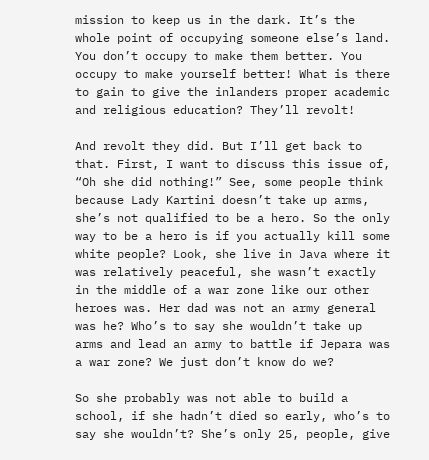mission to keep us in the dark. It’s the whole point of occupying someone else’s land. You don’t occupy to make them better. You occupy to make yourself better! What is there to gain to give the inlanders proper academic and religious education? They’ll revolt!

And revolt they did. But I’ll get back to that. First, I want to discuss this issue of, “Oh she did nothing!” See, some people think because Lady Kartini doesn’t take up arms, she’s not qualified to be a hero. So the only way to be a hero is if you actually kill some white people? Look, she live in Java where it was relatively peaceful, she wasn’t exactly in the middle of a war zone like our other heroes was. Her dad was not an army general was he? Who’s to say she wouldn’t take up arms and lead an army to battle if Jepara was a war zone? We just don’t know do we?

So she probably was not able to build a school, if she hadn’t died so early, who’s to say she wouldn’t? She’s only 25, people, give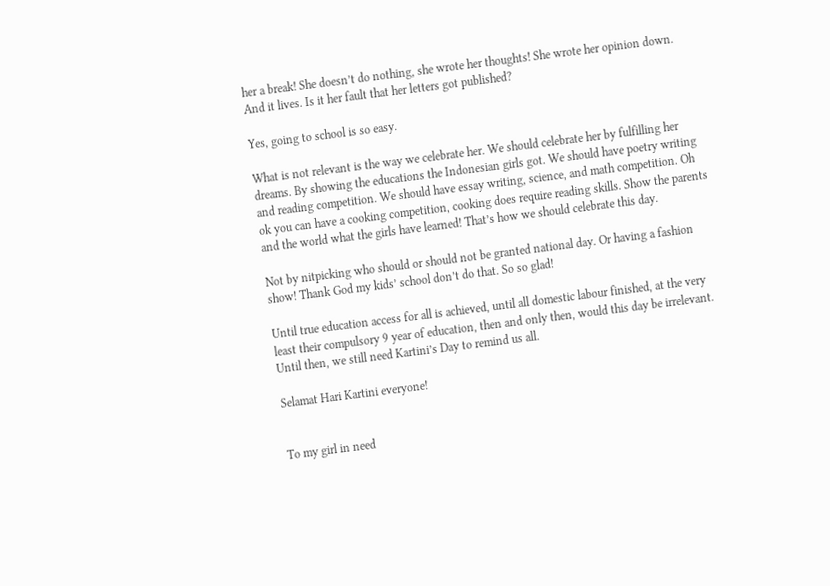her a break! She doesn’t do nothing, she wrote her thoughts! She wrote her opinion down. And it lives. Is it her fault that her letters got published?

Yes, going to school is so easy.

What is not relevant is the way we celebrate her. We should celebrate her by fulfilling her dreams. By showing the educations the Indonesian girls got. We should have poetry writing and reading competition. We should have essay writing, science, and math competition. Oh ok you can have a cooking competition, cooking does require reading skills. Show the parents and the world what the girls have learned! That’s how we should celebrate this day.

Not by nitpicking who should or should not be granted national day. Or having a fashion show! Thank God my kids’ school don’t do that. So so glad!

Until true education access for all is achieved, until all domestic labour finished, at the very least their compulsory 9 year of education, then and only then, would this day be irrelevant. Until then, we still need Kartini’s Day to remind us all.

Selamat Hari Kartini everyone!


To my girl in need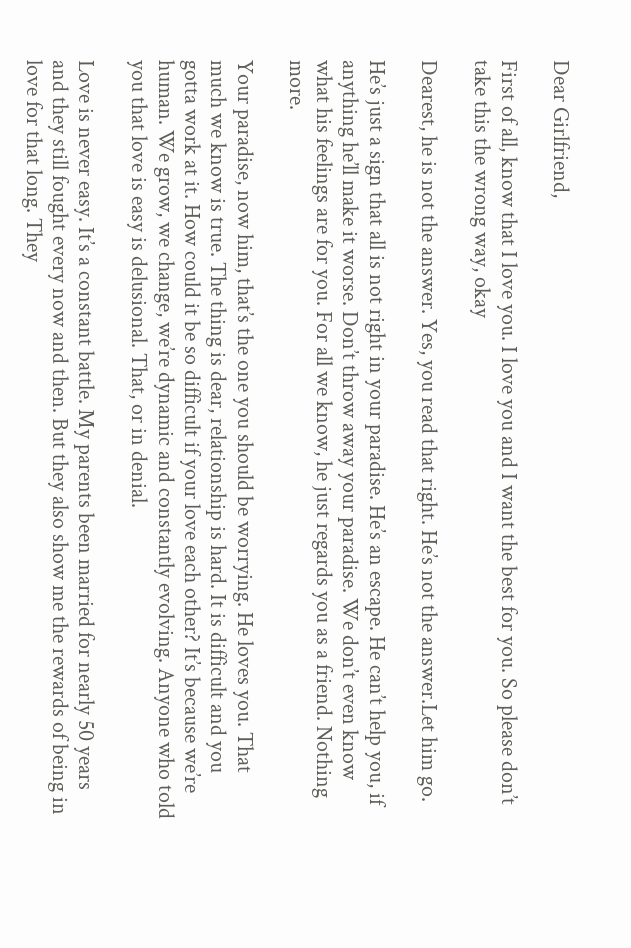Dear Girlfriend,

First of all, know that I love you. I love you and I want the best for you. So please don’t take this the wrong way, okay

Dearest, he is not the answer. Yes, you read that right. He’s not the answer.Let him go.

He’s just a sign that all is not right in your paradise. He’s an escape. He can’t help you, if anything he’ll make it worse. Don’t throw away your paradise. We don’t even know what his feelings are for you. For all we know, he just regards you as a friend. Nothing more.

Your paradise, now him, that’s the one you should be worrying. He loves you. That much we know is true. The thing is dear, relationship is hard. It is difficult and you gotta work at it. How could it be so difficult if your love each other? It’s because we’re human. We grow, we change, we’re dynamic and constantly evolving. Anyone who told you that love is easy is delusional. That, or in denial.

Love is never easy. It’s a constant battle. My parents been married for nearly 50 years and they still fought every now and then. But they also show me the rewards of being in love for that long. They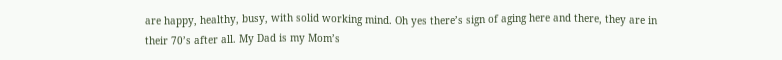are happy, healthy, busy, with solid working mind. Oh yes there’s sign of aging here and there, they are in their 70’s after all. My Dad is my Mom’s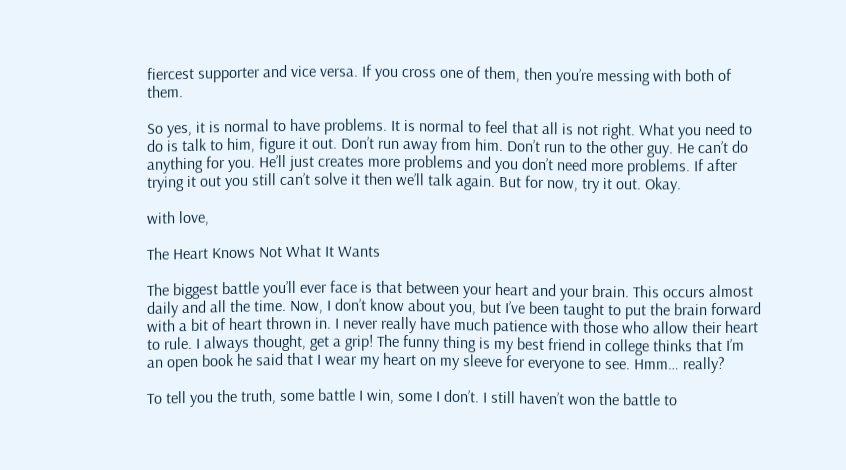fiercest supporter and vice versa. If you cross one of them, then you’re messing with both of them.

So yes, it is normal to have problems. It is normal to feel that all is not right. What you need to do is talk to him, figure it out. Don’t run away from him. Don’t run to the other guy. He can’t do anything for you. He’ll just creates more problems and you don’t need more problems. If after trying it out you still can’t solve it then we’ll talk again. But for now, try it out. Okay.

with love,

The Heart Knows Not What It Wants

The biggest battle you’ll ever face is that between your heart and your brain. This occurs almost daily and all the time. Now, I don’t know about you, but I’ve been taught to put the brain forward with a bit of heart thrown in. I never really have much patience with those who allow their heart to rule. I always thought, get a grip! The funny thing is my best friend in college thinks that I’m an open book he said that I wear my heart on my sleeve for everyone to see. Hmm… really?

To tell you the truth, some battle I win, some I don’t. I still haven’t won the battle to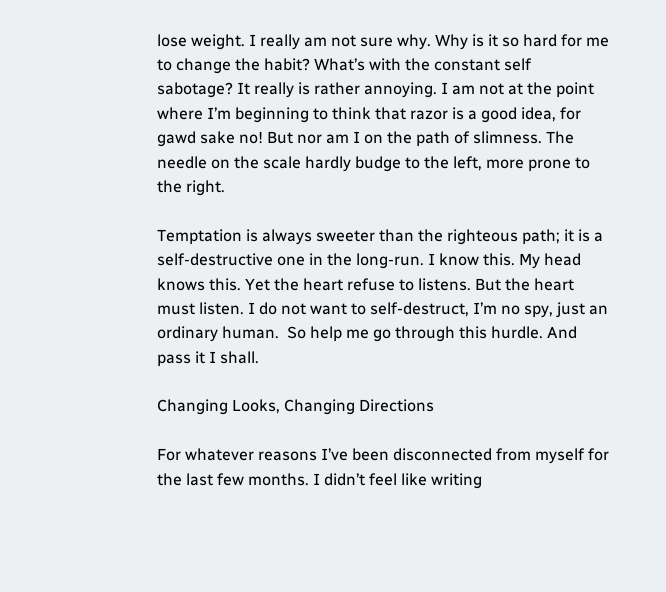lose weight. I really am not sure why. Why is it so hard for me to change the habit? What’s with the constant self sabotage? It really is rather annoying. I am not at the point where I’m beginning to think that razor is a good idea, for gawd sake no! But nor am I on the path of slimness. The needle on the scale hardly budge to the left, more prone to the right.

Temptation is always sweeter than the righteous path; it is a self-destructive one in the long-run. I know this. My head knows this. Yet the heart refuse to listens. But the heart must listen. I do not want to self-destruct, I’m no spy, just an ordinary human.  So help me go through this hurdle. And pass it I shall.

Changing Looks, Changing Directions

For whatever reasons I’ve been disconnected from myself for the last few months. I didn’t feel like writing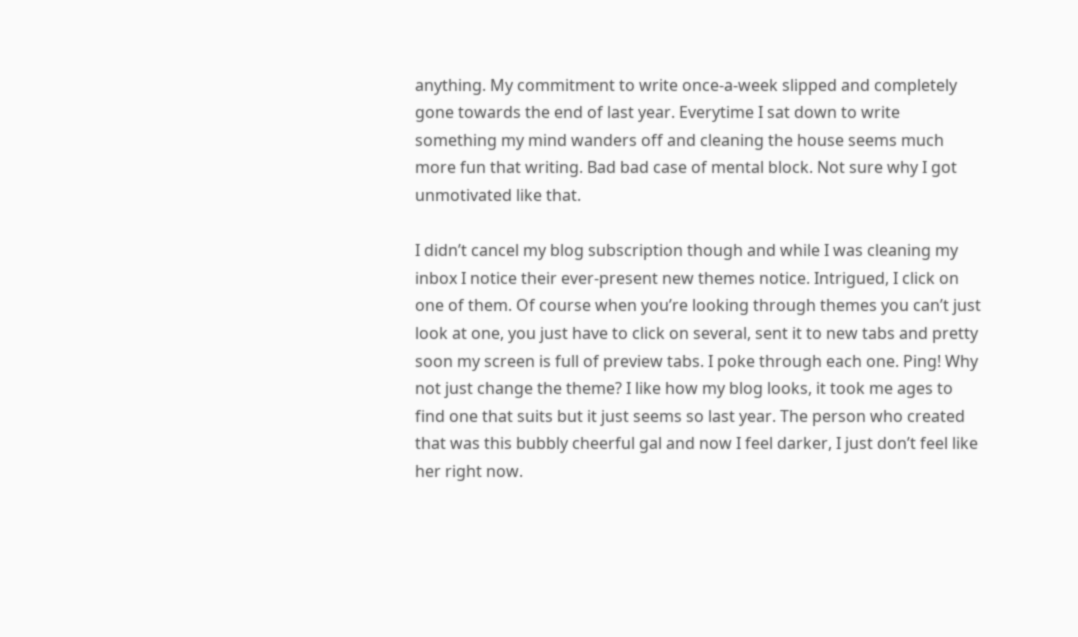anything. My commitment to write once-a-week slipped and completely gone towards the end of last year. Everytime I sat down to write something my mind wanders off and cleaning the house seems much more fun that writing. Bad bad case of mental block. Not sure why I got unmotivated like that.

I didn’t cancel my blog subscription though and while I was cleaning my inbox I notice their ever-present new themes notice. Intrigued, I click on one of them. Of course when you’re looking through themes you can’t just look at one, you just have to click on several, sent it to new tabs and pretty soon my screen is full of preview tabs. I poke through each one. Ping! Why not just change the theme? I like how my blog looks, it took me ages to find one that suits but it just seems so last year. The person who created that was this bubbly cheerful gal and now I feel darker, I just don’t feel like her right now.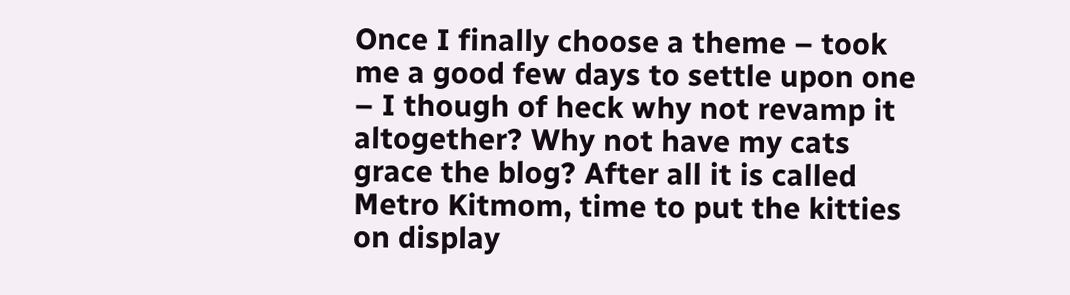Once I finally choose a theme – took me a good few days to settle upon one – I though of heck why not revamp it altogether? Why not have my cats grace the blog? After all it is called Metro Kitmom, time to put the kitties on display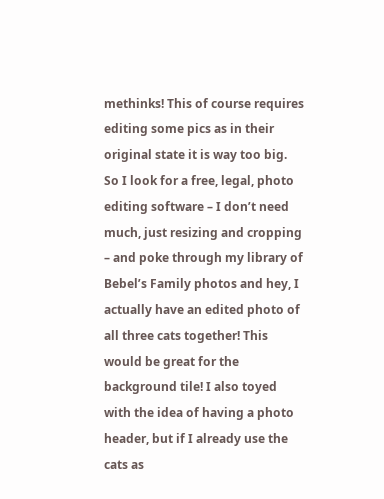methinks! This of course requires editing some pics as in their original state it is way too big. So I look for a free, legal, photo editing software – I don’t need much, just resizing and cropping – and poke through my library of Bebel’s Family photos and hey, I actually have an edited photo of all three cats together! This would be great for the background tile! I also toyed with the idea of having a photo header, but if I already use the cats as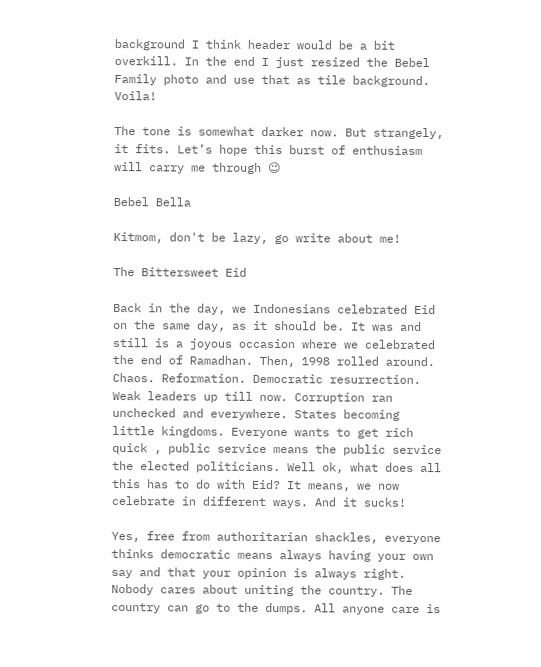background I think header would be a bit overkill. In the end I just resized the Bebel Family photo and use that as tile background. Voila!

The tone is somewhat darker now. But strangely, it fits. Let’s hope this burst of enthusiasm will carry me through 😉

Bebel Bella

Kitmom, don't be lazy, go write about me!

The Bittersweet Eid

Back in the day, we Indonesians celebrated Eid on the same day, as it should be. It was and still is a joyous occasion where we celebrated the end of Ramadhan. Then, 1998 rolled around. Chaos. Reformation. Democratic resurrection. Weak leaders up till now. Corruption ran unchecked and everywhere. States becoming little kingdoms. Everyone wants to get rich quick , public service means the public service the elected politicians. Well ok, what does all this has to do with Eid? It means, we now celebrate in different ways. And it sucks!

Yes, free from authoritarian shackles, everyone thinks democratic means always having your own say and that your opinion is always right. Nobody cares about uniting the country. The country can go to the dumps. All anyone care is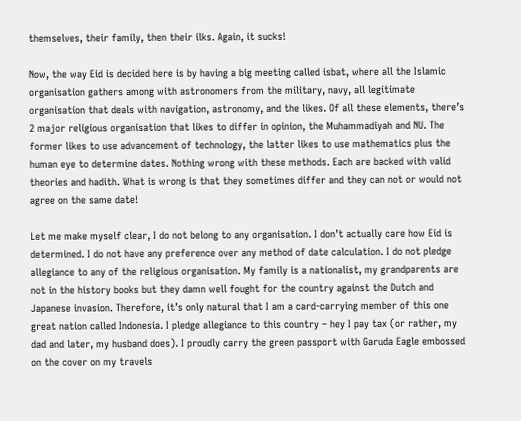themselves, their family, then their ilks. Again, it sucks!

Now, the way Eid is decided here is by having a big meeting called isbat, where all the Islamic organisation gathers among with astronomers from the military, navy, all legitimate organisation that deals with navigation, astronomy, and the likes. Of all these elements, there’s 2 major religious organisation that likes to differ in opinion, the Muhammadiyah and NU. The former likes to use advancement of technology, the latter likes to use mathematics plus the human eye to determine dates. Nothing wrong with these methods. Each are backed with valid theories and hadith. What is wrong is that they sometimes differ and they can not or would not agree on the same date!

Let me make myself clear, I do not belong to any organisation. I don’t actually care how Eid is determined. I do not have any preference over any method of date calculation. I do not pledge allegiance to any of the religious organisation. My family is a nationalist, my grandparents are not in the history books but they damn well fought for the country against the Dutch and Japanese invasion. Therefore, it’s only natural that I am a card-carrying member of this one great nation called Indonesia. I pledge allegiance to this country – hey I pay tax (or rather, my dad and later, my husband does). I proudly carry the green passport with Garuda Eagle embossed on the cover on my travels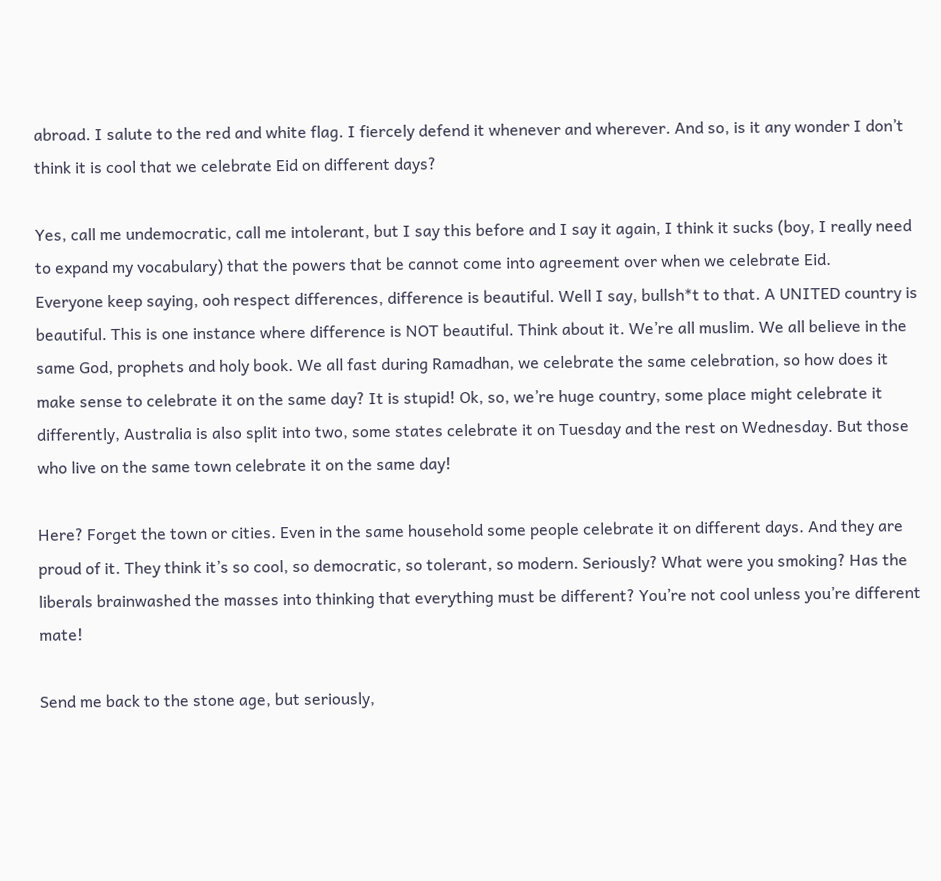abroad. I salute to the red and white flag. I fiercely defend it whenever and wherever. And so, is it any wonder I don’t think it is cool that we celebrate Eid on different days?

Yes, call me undemocratic, call me intolerant, but I say this before and I say it again, I think it sucks (boy, I really need to expand my vocabulary) that the powers that be cannot come into agreement over when we celebrate Eid.
Everyone keep saying, ooh respect differences, difference is beautiful. Well I say, bullsh*t to that. A UNITED country is beautiful. This is one instance where difference is NOT beautiful. Think about it. We’re all muslim. We all believe in the same God, prophets and holy book. We all fast during Ramadhan, we celebrate the same celebration, so how does it make sense to celebrate it on the same day? It is stupid! Ok, so, we’re huge country, some place might celebrate it differently, Australia is also split into two, some states celebrate it on Tuesday and the rest on Wednesday. But those who live on the same town celebrate it on the same day!

Here? Forget the town or cities. Even in the same household some people celebrate it on different days. And they are proud of it. They think it’s so cool, so democratic, so tolerant, so modern. Seriously? What were you smoking? Has the liberals brainwashed the masses into thinking that everything must be different? You’re not cool unless you’re different mate!

Send me back to the stone age, but seriously,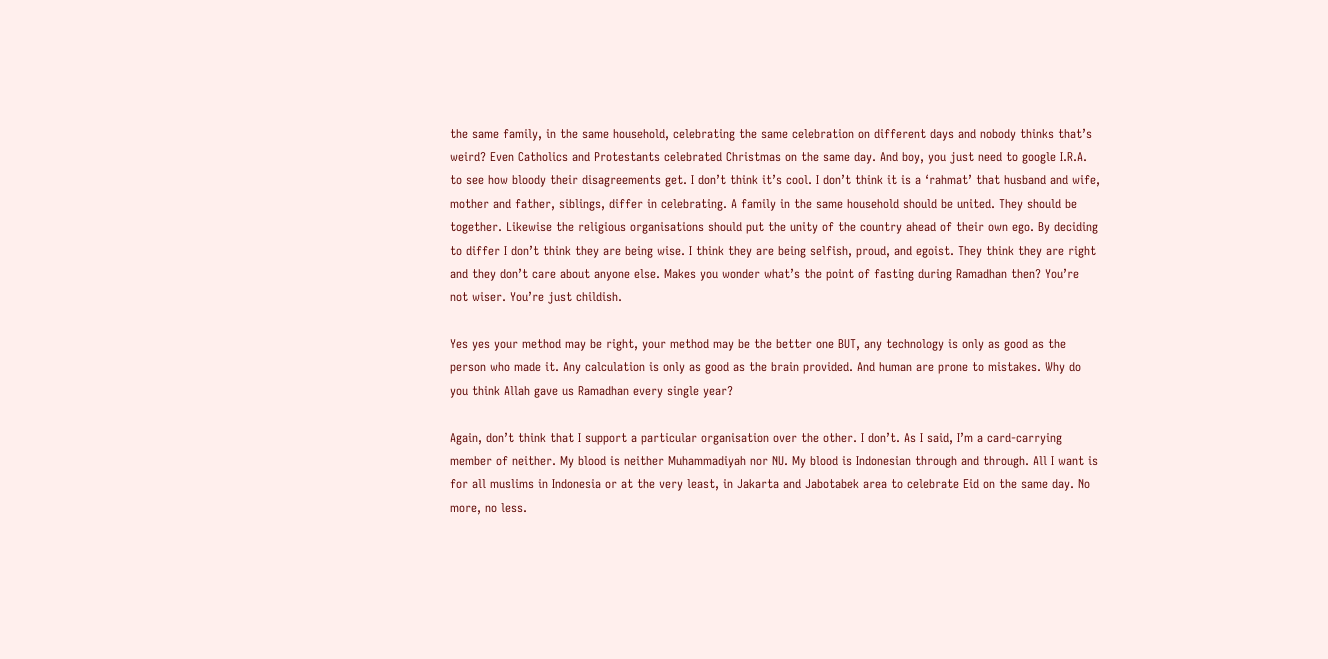the same family, in the same household, celebrating the same celebration on different days and nobody thinks that’s weird? Even Catholics and Protestants celebrated Christmas on the same day. And boy, you just need to google I.R.A. to see how bloody their disagreements get. I don’t think it’s cool. I don’t think it is a ‘rahmat’ that husband and wife, mother and father, siblings, differ in celebrating. A family in the same household should be united. They should be together. Likewise the religious organisations should put the unity of the country ahead of their own ego. By deciding to differ I don’t think they are being wise. I think they are being selfish, proud, and egoist. They think they are right and they don’t care about anyone else. Makes you wonder what’s the point of fasting during Ramadhan then? You’re not wiser. You’re just childish.

Yes yes your method may be right, your method may be the better one BUT, any technology is only as good as the person who made it. Any calculation is only as good as the brain provided. And human are prone to mistakes. Why do you think Allah gave us Ramadhan every single year?

Again, don’t think that I support a particular organisation over the other. I don’t. As I said, I’m a card-carrying member of neither. My blood is neither Muhammadiyah nor NU. My blood is Indonesian through and through. All I want is for all muslims in Indonesia or at the very least, in Jakarta and Jabotabek area to celebrate Eid on the same day. No more, no less.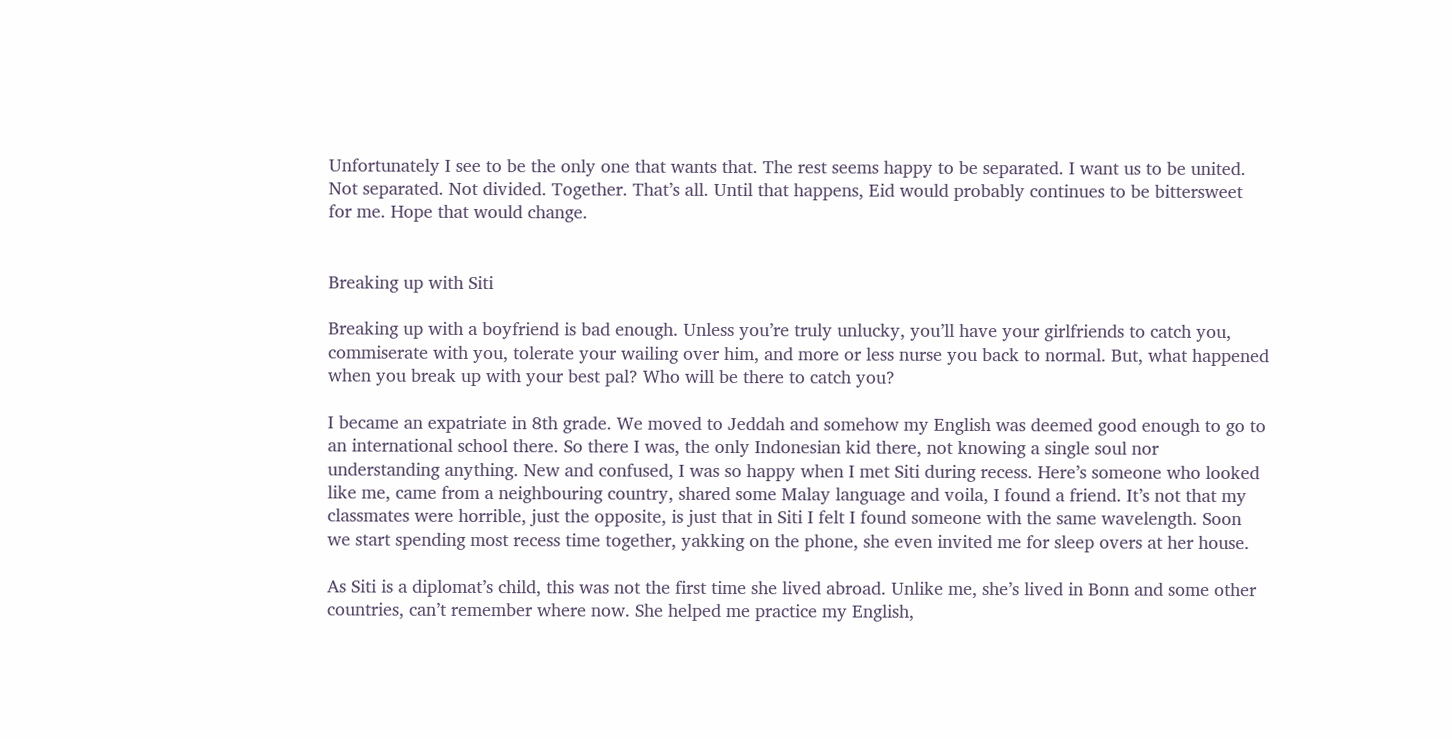Unfortunately I see to be the only one that wants that. The rest seems happy to be separated. I want us to be united. Not separated. Not divided. Together. That’s all. Until that happens, Eid would probably continues to be bittersweet for me. Hope that would change.


Breaking up with Siti

Breaking up with a boyfriend is bad enough. Unless you’re truly unlucky, you’ll have your girlfriends to catch you, commiserate with you, tolerate your wailing over him, and more or less nurse you back to normal. But, what happened when you break up with your best pal? Who will be there to catch you?

I became an expatriate in 8th grade. We moved to Jeddah and somehow my English was deemed good enough to go to an international school there. So there I was, the only Indonesian kid there, not knowing a single soul nor understanding anything. New and confused, I was so happy when I met Siti during recess. Here’s someone who looked like me, came from a neighbouring country, shared some Malay language and voila, I found a friend. It’s not that my classmates were horrible, just the opposite, is just that in Siti I felt I found someone with the same wavelength. Soon we start spending most recess time together, yakking on the phone, she even invited me for sleep overs at her house.

As Siti is a diplomat’s child, this was not the first time she lived abroad. Unlike me, she’s lived in Bonn and some other countries, can’t remember where now. She helped me practice my English,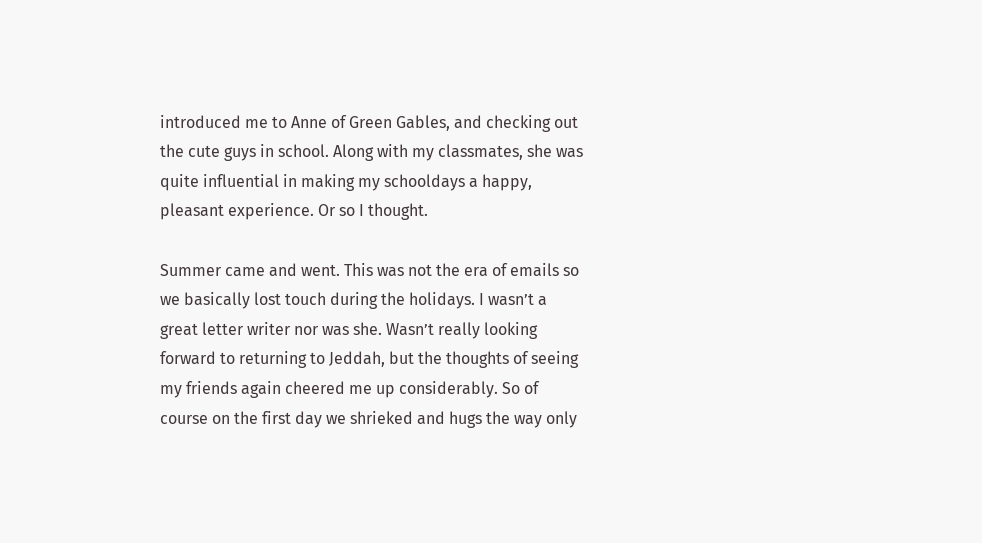introduced me to Anne of Green Gables, and checking out the cute guys in school. Along with my classmates, she was quite influential in making my schooldays a happy, pleasant experience. Or so I thought.

Summer came and went. This was not the era of emails so we basically lost touch during the holidays. I wasn’t a great letter writer nor was she. Wasn’t really looking forward to returning to Jeddah, but the thoughts of seeing my friends again cheered me up considerably. So of course on the first day we shrieked and hugs the way only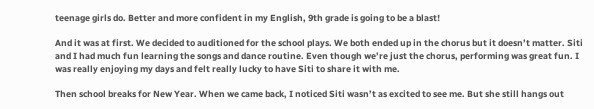teenage girls do. Better and more confident in my English, 9th grade is going to be a blast!

And it was at first. We decided to auditioned for the school plays. We both ended up in the chorus but it doesn’t matter. Siti and I had much fun learning the songs and dance routine. Even though we’re just the chorus, performing was great fun. I was really enjoying my days and felt really lucky to have Siti to share it with me.

Then school breaks for New Year. When we came back, I noticed Siti wasn’t as excited to see me. But she still hangs out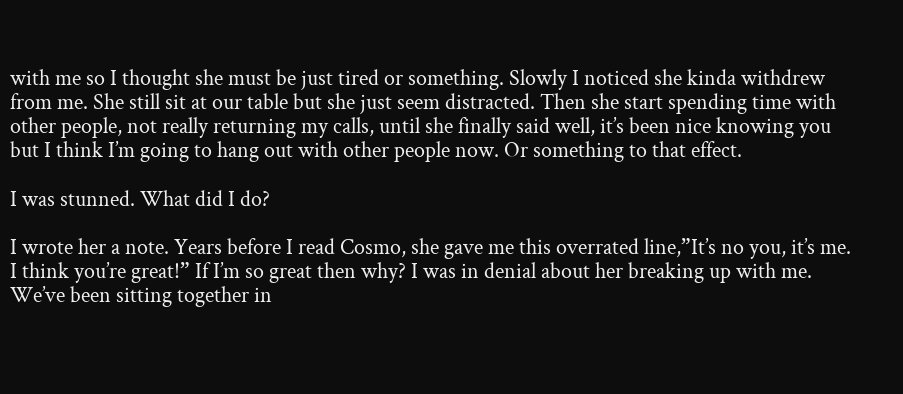with me so I thought she must be just tired or something. Slowly I noticed she kinda withdrew from me. She still sit at our table but she just seem distracted. Then she start spending time with other people, not really returning my calls, until she finally said well, it’s been nice knowing you but I think I’m going to hang out with other people now. Or something to that effect.

I was stunned. What did I do?

I wrote her a note. Years before I read Cosmo, she gave me this overrated line,”It’s no you, it’s me. I think you’re great!” If I’m so great then why? I was in denial about her breaking up with me. We’ve been sitting together in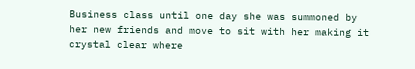Business class until one day she was summoned by her new friends and move to sit with her making it crystal clear where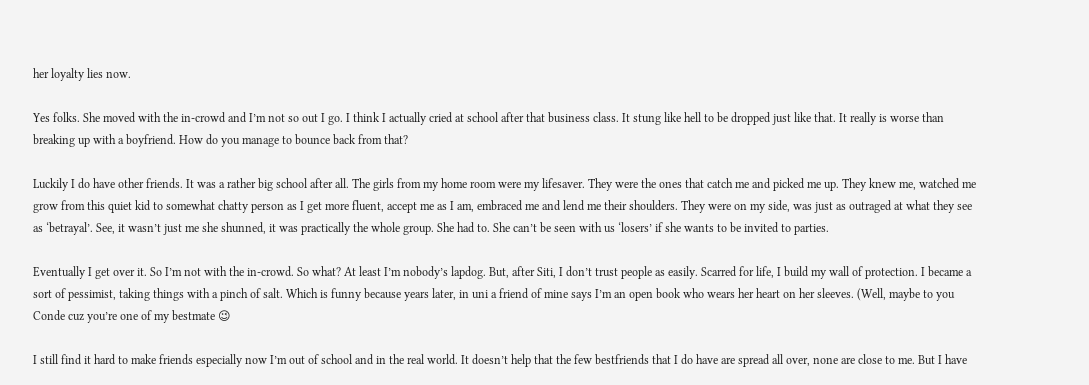her loyalty lies now.

Yes folks. She moved with the in-crowd and I’m not so out I go. I think I actually cried at school after that business class. It stung like hell to be dropped just like that. It really is worse than breaking up with a boyfriend. How do you manage to bounce back from that?

Luckily I do have other friends. It was a rather big school after all. The girls from my home room were my lifesaver. They were the ones that catch me and picked me up. They knew me, watched me grow from this quiet kid to somewhat chatty person as I get more fluent, accept me as I am, embraced me and lend me their shoulders. They were on my side, was just as outraged at what they see as ‘betrayal’. See, it wasn’t just me she shunned, it was practically the whole group. She had to. She can’t be seen with us ‘losers’ if she wants to be invited to parties.

Eventually I get over it. So I’m not with the in-crowd. So what? At least I’m nobody’s lapdog. But, after Siti, I don’t trust people as easily. Scarred for life, I build my wall of protection. I became a sort of pessimist, taking things with a pinch of salt. Which is funny because years later, in uni a friend of mine says I’m an open book who wears her heart on her sleeves. (Well, maybe to you Conde cuz you’re one of my bestmate 😉

I still find it hard to make friends especially now I’m out of school and in the real world. It doesn’t help that the few bestfriends that I do have are spread all over, none are close to me. But I have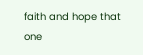faith and hope that one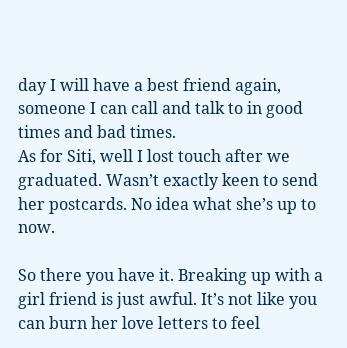day I will have a best friend again, someone I can call and talk to in good times and bad times.
As for Siti, well I lost touch after we graduated. Wasn’t exactly keen to send her postcards. No idea what she’s up to now.

So there you have it. Breaking up with a girl friend is just awful. It’s not like you can burn her love letters to feel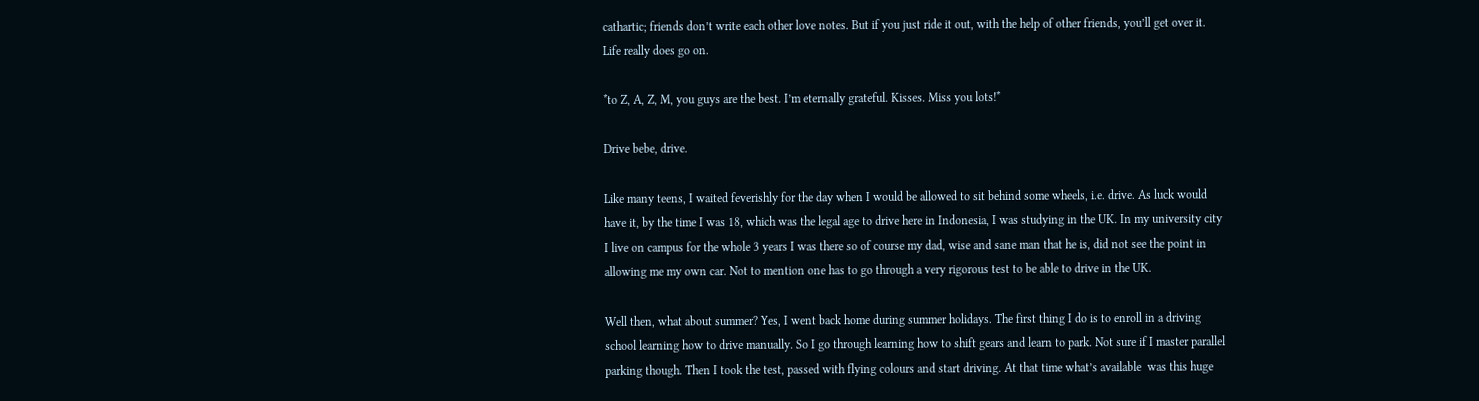cathartic; friends don’t write each other love notes. But if you just ride it out, with the help of other friends, you’ll get over it. Life really does go on.

*to Z, A, Z, M, you guys are the best. I’m eternally grateful. Kisses. Miss you lots!*

Drive bebe, drive.

Like many teens, I waited feverishly for the day when I would be allowed to sit behind some wheels, i.e. drive. As luck would have it, by the time I was 18, which was the legal age to drive here in Indonesia, I was studying in the UK. In my university city I live on campus for the whole 3 years I was there so of course my dad, wise and sane man that he is, did not see the point in allowing me my own car. Not to mention one has to go through a very rigorous test to be able to drive in the UK.

Well then, what about summer? Yes, I went back home during summer holidays. The first thing I do is to enroll in a driving school learning how to drive manually. So I go through learning how to shift gears and learn to park. Not sure if I master parallel parking though. Then I took the test, passed with flying colours and start driving. At that time what’s available  was this huge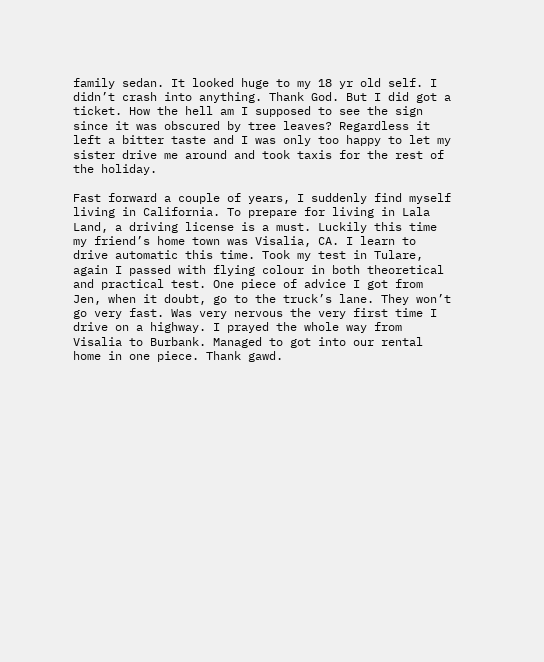family sedan. It looked huge to my 18 yr old self. I didn’t crash into anything. Thank God. But I did got a ticket. How the hell am I supposed to see the sign since it was obscured by tree leaves? Regardless it left a bitter taste and I was only too happy to let my sister drive me around and took taxis for the rest of the holiday.

Fast forward a couple of years, I suddenly find myself living in California. To prepare for living in Lala Land, a driving license is a must. Luckily this time my friend’s home town was Visalia, CA. I learn to drive automatic this time. Took my test in Tulare, again I passed with flying colour in both theoretical and practical test. One piece of advice I got from Jen, when it doubt, go to the truck’s lane. They won’t go very fast. Was very nervous the very first time I drive on a highway. I prayed the whole way from Visalia to Burbank. Managed to got into our rental home in one piece. Thank gawd.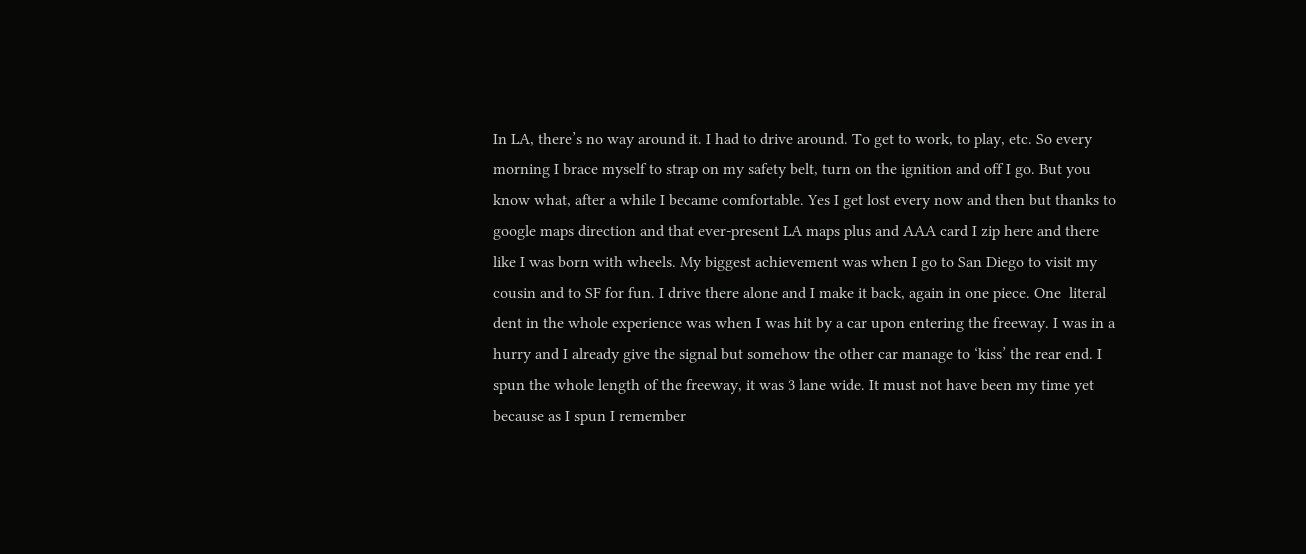In LA, there’s no way around it. I had to drive around. To get to work, to play, etc. So every morning I brace myself to strap on my safety belt, turn on the ignition and off I go. But you know what, after a while I became comfortable. Yes I get lost every now and then but thanks to google maps direction and that ever-present LA maps plus and AAA card I zip here and there like I was born with wheels. My biggest achievement was when I go to San Diego to visit my cousin and to SF for fun. I drive there alone and I make it back, again in one piece. One  literal dent in the whole experience was when I was hit by a car upon entering the freeway. I was in a hurry and I already give the signal but somehow the other car manage to ‘kiss’ the rear end. I spun the whole length of the freeway, it was 3 lane wide. It must not have been my time yet because as I spun I remember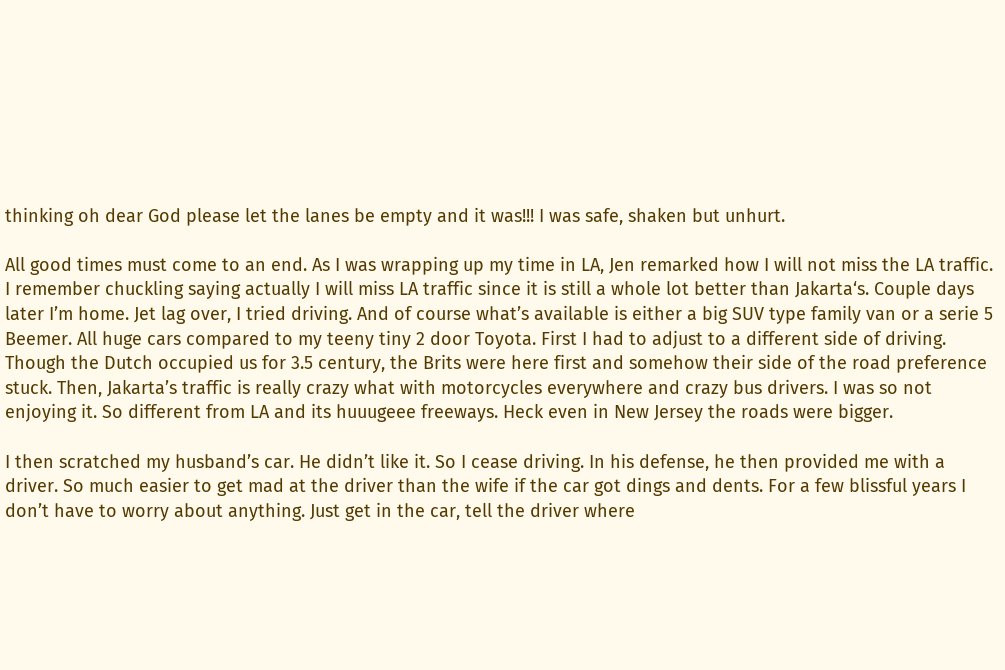thinking oh dear God please let the lanes be empty and it was!!! I was safe, shaken but unhurt.

All good times must come to an end. As I was wrapping up my time in LA, Jen remarked how I will not miss the LA traffic. I remember chuckling saying actually I will miss LA traffic since it is still a whole lot better than Jakarta‘s. Couple days later I’m home. Jet lag over, I tried driving. And of course what’s available is either a big SUV type family van or a serie 5 Beemer. All huge cars compared to my teeny tiny 2 door Toyota. First I had to adjust to a different side of driving. Though the Dutch occupied us for 3.5 century, the Brits were here first and somehow their side of the road preference stuck. Then, Jakarta’s traffic is really crazy what with motorcycles everywhere and crazy bus drivers. I was so not enjoying it. So different from LA and its huuugeee freeways. Heck even in New Jersey the roads were bigger.

I then scratched my husband’s car. He didn’t like it. So I cease driving. In his defense, he then provided me with a driver. So much easier to get mad at the driver than the wife if the car got dings and dents. For a few blissful years I don’t have to worry about anything. Just get in the car, tell the driver where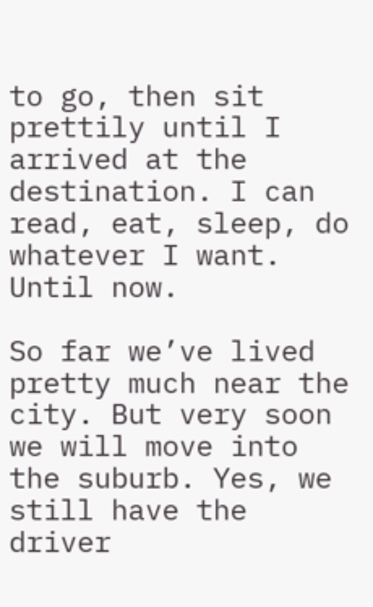to go, then sit prettily until I arrived at the destination. I can read, eat, sleep, do whatever I want. Until now.

So far we’ve lived pretty much near the city. But very soon we will move into the suburb. Yes, we still have the driver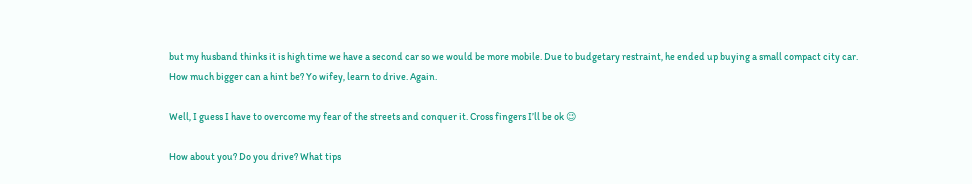but my husband thinks it is high time we have a second car so we would be more mobile. Due to budgetary restraint, he ended up buying a small compact city car. How much bigger can a hint be? Yo wifey, learn to drive. Again.

Well, I guess I have to overcome my fear of the streets and conquer it. Cross fingers I’ll be ok 😉

How about you? Do you drive? What tips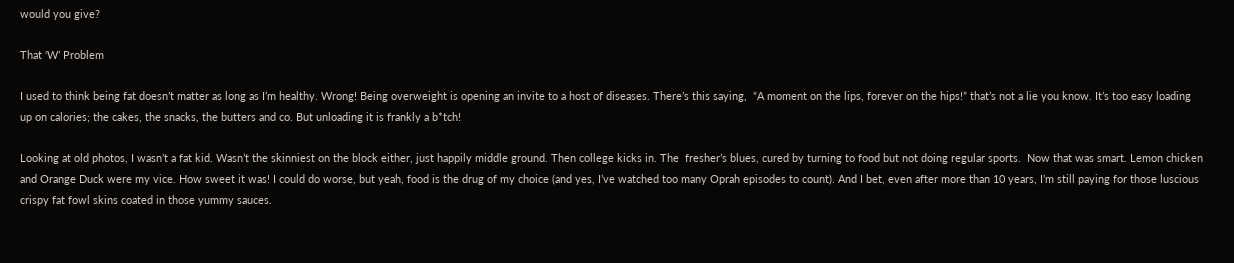would you give?

That ‘W’ Problem

I used to think being fat doesn’t matter as long as I’m healthy. Wrong! Being overweight is opening an invite to a host of diseases. There’s this saying,  “A moment on the lips, forever on the hips!” that’s not a lie you know. It’s too easy loading up on calories; the cakes, the snacks, the butters and co. But unloading it is frankly a b*tch!

Looking at old photos, I wasn’t a fat kid. Wasn’t the skinniest on the block either, just happily middle ground. Then college kicks in. The  fresher’s blues, cured by turning to food but not doing regular sports.  Now that was smart. Lemon chicken and Orange Duck were my vice. How sweet it was! I could do worse, but yeah, food is the drug of my choice (and yes, I’ve watched too many Oprah episodes to count). And I bet, even after more than 10 years, I’m still paying for those luscious crispy fat fowl skins coated in those yummy sauces.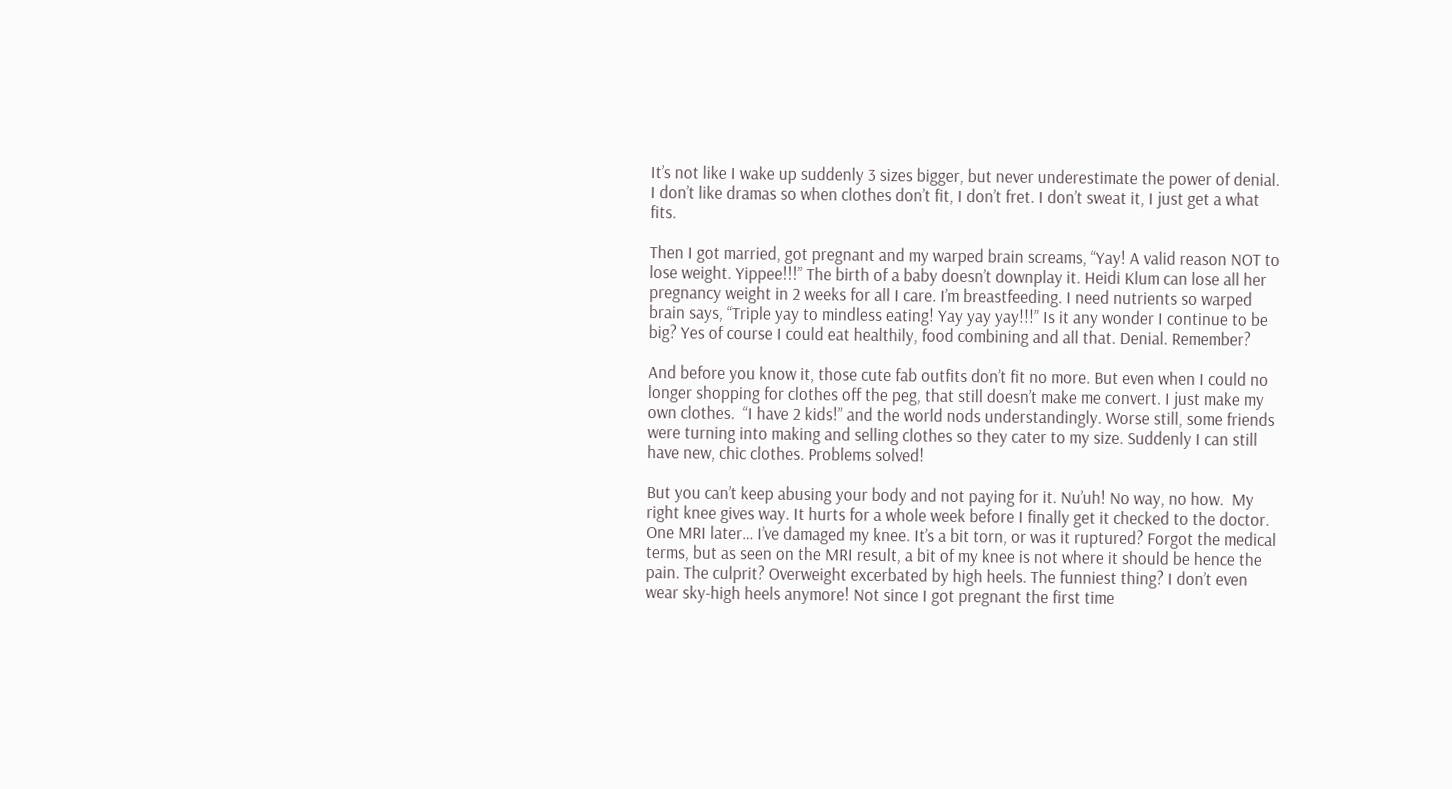It’s not like I wake up suddenly 3 sizes bigger, but never underestimate the power of denial. I don’t like dramas so when clothes don’t fit, I don’t fret. I don’t sweat it, I just get a what fits.

Then I got married, got pregnant and my warped brain screams, “Yay! A valid reason NOT to lose weight. Yippee!!!” The birth of a baby doesn’t downplay it. Heidi Klum can lose all her pregnancy weight in 2 weeks for all I care. I’m breastfeeding. I need nutrients so warped brain says, “Triple yay to mindless eating! Yay yay yay!!!” Is it any wonder I continue to be big? Yes of course I could eat healthily, food combining and all that. Denial. Remember?

And before you know it, those cute fab outfits don’t fit no more. But even when I could no longer shopping for clothes off the peg, that still doesn’t make me convert. I just make my own clothes.  “I have 2 kids!” and the world nods understandingly. Worse still, some friends were turning into making and selling clothes so they cater to my size. Suddenly I can still have new, chic clothes. Problems solved!

But you can’t keep abusing your body and not paying for it. Nu’uh! No way, no how.  My right knee gives way. It hurts for a whole week before I finally get it checked to the doctor. One MRI later… I’ve damaged my knee. It’s a bit torn, or was it ruptured? Forgot the medical terms, but as seen on the MRI result, a bit of my knee is not where it should be hence the pain. The culprit? Overweight excerbated by high heels. The funniest thing? I don’t even wear sky-high heels anymore! Not since I got pregnant the first time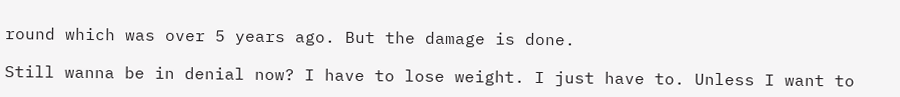round which was over 5 years ago. But the damage is done.

Still wanna be in denial now? I have to lose weight. I just have to. Unless I want to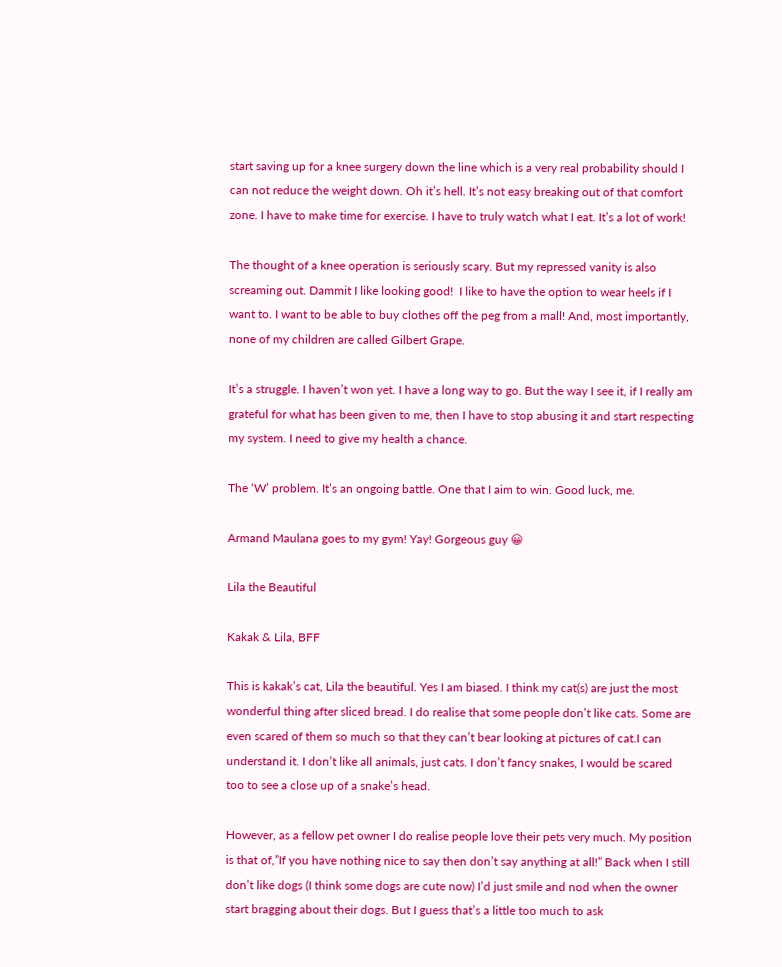start saving up for a knee surgery down the line which is a very real probability should I can not reduce the weight down. Oh it’s hell. It’s not easy breaking out of that comfort zone. I have to make time for exercise. I have to truly watch what I eat. It’s a lot of work!

The thought of a knee operation is seriously scary. But my repressed vanity is also screaming out. Dammit I like looking good!  I like to have the option to wear heels if I want to. I want to be able to buy clothes off the peg from a mall! And, most importantly, none of my children are called Gilbert Grape.

It’s a struggle. I haven’t won yet. I have a long way to go. But the way I see it, if I really am grateful for what has been given to me, then I have to stop abusing it and start respecting my system. I need to give my health a chance.

The ‘W’ problem. It’s an ongoing battle. One that I aim to win. Good luck, me.

Armand Maulana goes to my gym! Yay! Gorgeous guy 😀

Lila the Beautiful

Kakak & Lila, BFF

This is kakak’s cat, Lila the beautiful. Yes I am biased. I think my cat(s) are just the most wonderful thing after sliced bread. I do realise that some people don’t like cats. Some are even scared of them so much so that they can’t bear looking at pictures of cat.I can understand it. I don’t like all animals, just cats. I don’t fancy snakes, I would be scared too to see a close up of a snake’s head.

However, as a fellow pet owner I do realise people love their pets very much. My position is that of,”If you have nothing nice to say then don’t say anything at all!” Back when I still don’t like dogs (I think some dogs are cute now) I’d just smile and nod when the owner start bragging about their dogs. But I guess that’s a little too much to ask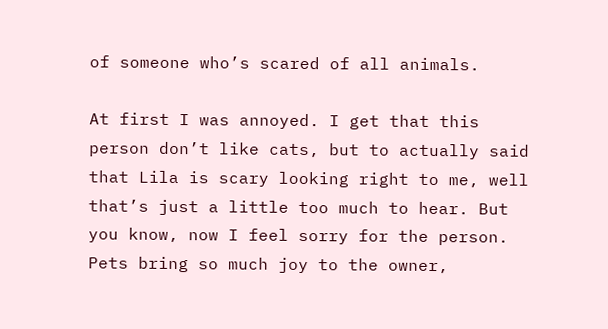of someone who’s scared of all animals.

At first I was annoyed. I get that this person don’t like cats, but to actually said that Lila is scary looking right to me, well that’s just a little too much to hear. But you know, now I feel sorry for the person. Pets bring so much joy to the owner,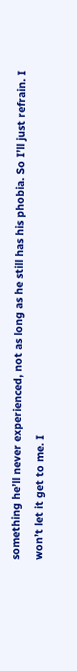something he’ll never experienced, not as long as he still has his phobia. So I’ll just refrain. I won’t let it get to me. I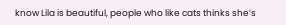know Lila is beautiful, people who like cats thinks she’s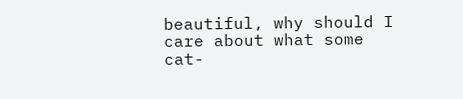beautiful, why should I care about what some cat-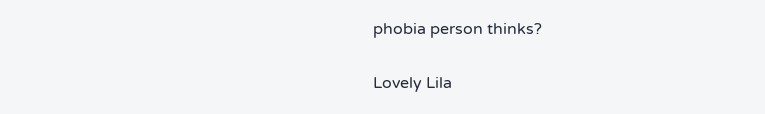phobia person thinks?

Lovely Lila